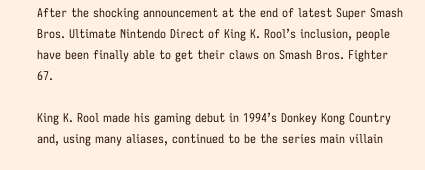After the shocking announcement at the end of latest Super Smash Bros. Ultimate Nintendo Direct of King K. Rool’s inclusion, people have been finally able to get their claws on Smash Bros. Fighter 67.

King K. Rool made his gaming debut in 1994’s Donkey Kong Country and, using many aliases, continued to be the series main villain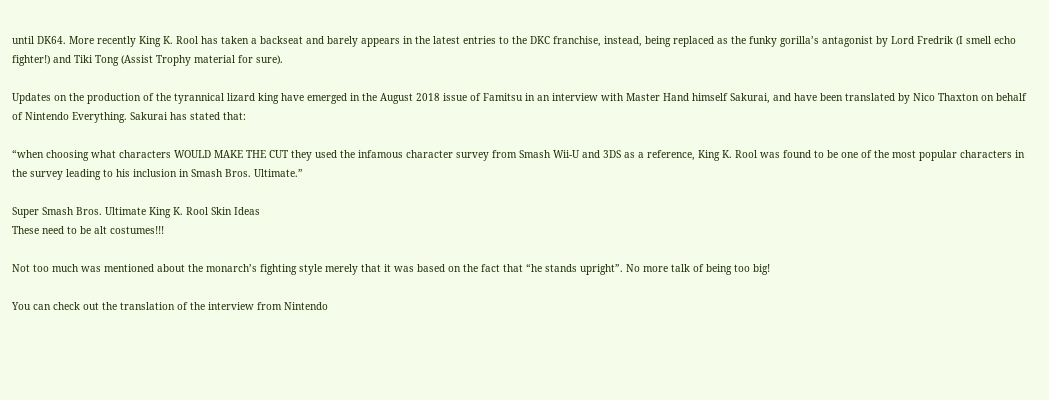until DK64. More recently King K. Rool has taken a backseat and barely appears in the latest entries to the DKC franchise, instead, being replaced as the funky gorilla’s antagonist by Lord Fredrik (I smell echo fighter!) and Tiki Tong (Assist Trophy material for sure).

Updates on the production of the tyrannical lizard king have emerged in the August 2018 issue of Famitsu in an interview with Master Hand himself Sakurai, and have been translated by Nico Thaxton on behalf of Nintendo Everything. Sakurai has stated that:

“when choosing what characters WOULD MAKE THE CUT they used the infamous character survey from Smash Wii-U and 3DS as a reference, King K. Rool was found to be one of the most popular characters in the survey leading to his inclusion in Smash Bros. Ultimate.”

Super Smash Bros. Ultimate King K. Rool Skin Ideas
These need to be alt costumes!!!

Not too much was mentioned about the monarch’s fighting style merely that it was based on the fact that “he stands upright”. No more talk of being too big!

You can check out the translation of the interview from Nintendo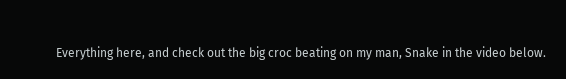Everything here, and check out the big croc beating on my man, Snake in the video below.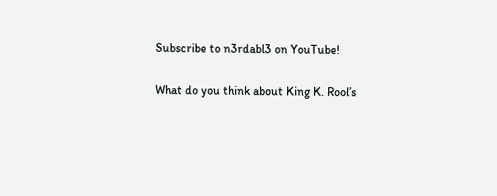Subscribe to n3rdabl3 on YouTube!

What do you think about King K. Rool’s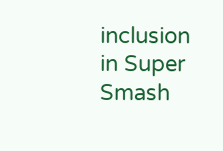inclusion in Super Smash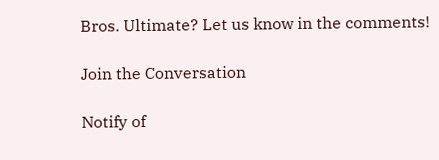Bros. Ultimate? Let us know in the comments!

Join the Conversation

Notify of